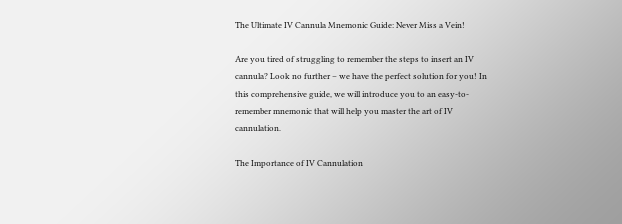The Ultimate IV Cannula Mnemonic Guide: Never Miss a Vein!

Are you tired of struggling to remember the steps to insert an IV cannula? Look no further – we have the perfect solution for you! In this comprehensive guide, we will introduce you to an easy-to-remember mnemonic that will help you master the art of IV cannulation.

The Importance of IV Cannulation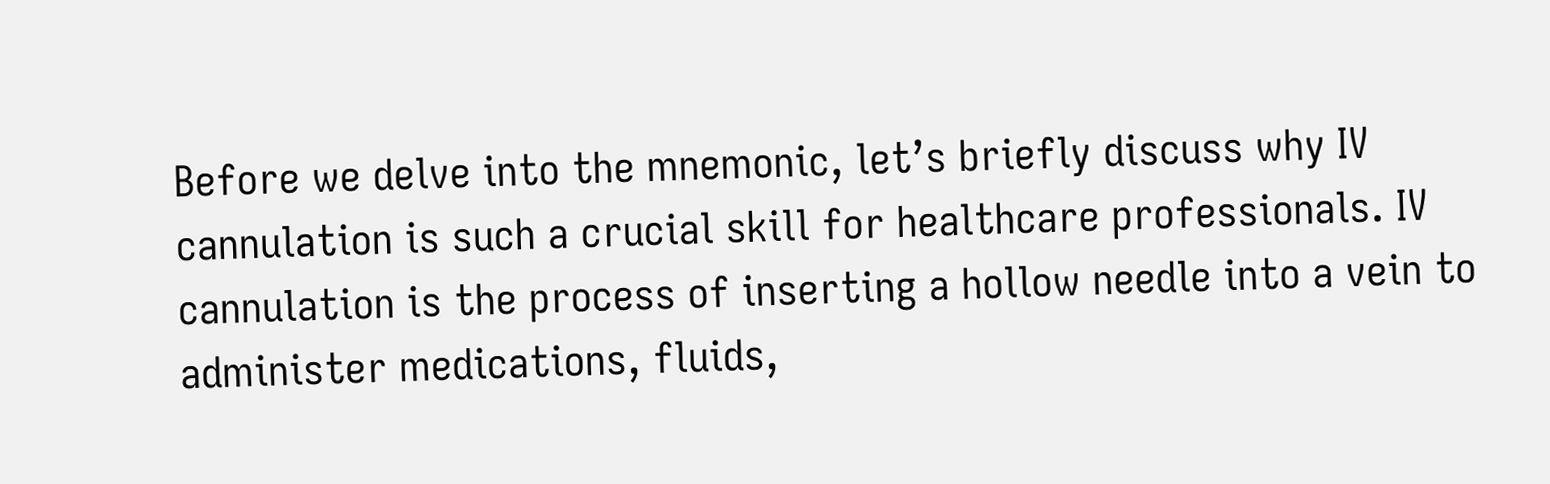Before we delve into the mnemonic, let’s briefly discuss why IV cannulation is such a crucial skill for healthcare professionals. IV cannulation is the process of inserting a hollow needle into a vein to administer medications, fluids,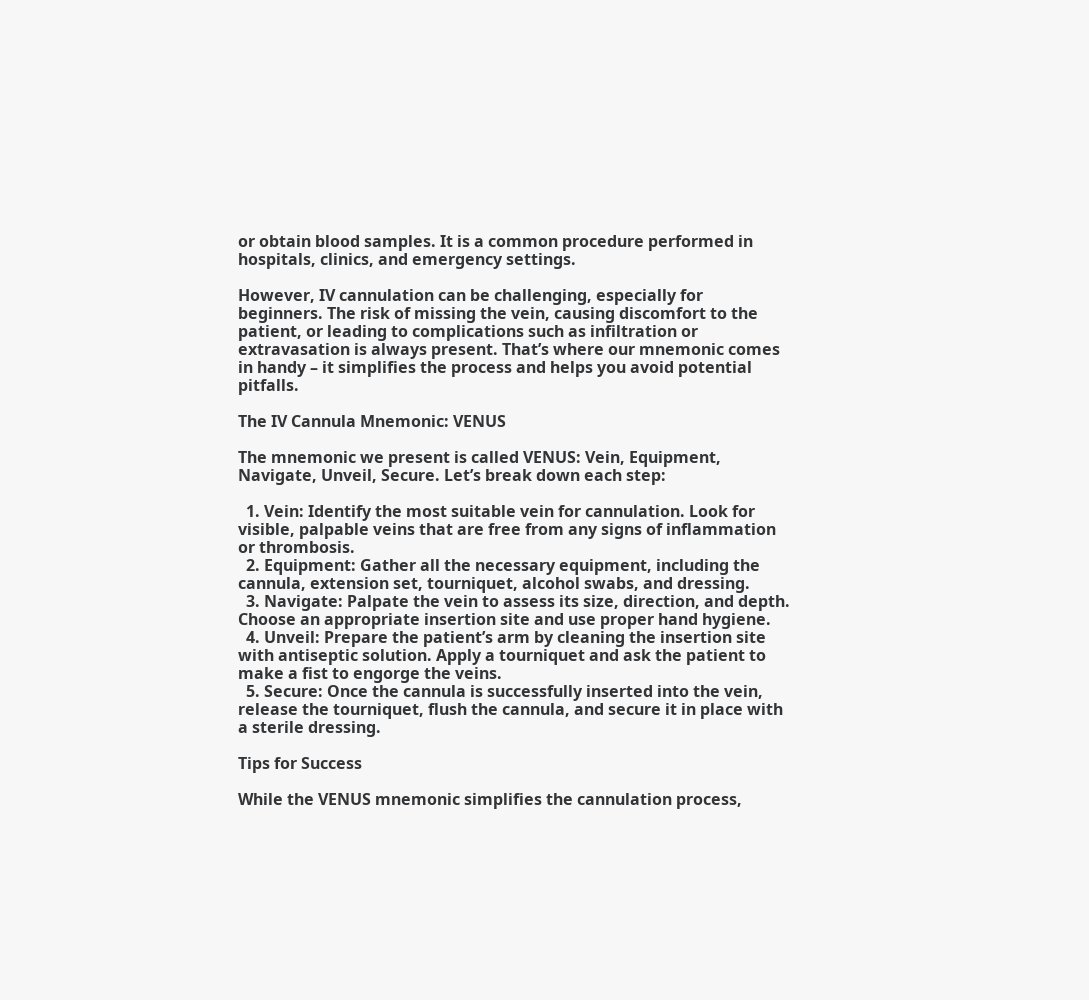or obtain blood samples. It is a common procedure performed in hospitals, clinics, and emergency settings.

However, IV cannulation can be challenging, especially for beginners. The risk of missing the vein, causing discomfort to the patient, or leading to complications such as infiltration or extravasation is always present. That’s where our mnemonic comes in handy – it simplifies the process and helps you avoid potential pitfalls.

The IV Cannula Mnemonic: VENUS

The mnemonic we present is called VENUS: Vein, Equipment, Navigate, Unveil, Secure. Let’s break down each step:

  1. Vein: Identify the most suitable vein for cannulation. Look for visible, palpable veins that are free from any signs of inflammation or thrombosis.
  2. Equipment: Gather all the necessary equipment, including the cannula, extension set, tourniquet, alcohol swabs, and dressing.
  3. Navigate: Palpate the vein to assess its size, direction, and depth. Choose an appropriate insertion site and use proper hand hygiene.
  4. Unveil: Prepare the patient’s arm by cleaning the insertion site with antiseptic solution. Apply a tourniquet and ask the patient to make a fist to engorge the veins.
  5. Secure: Once the cannula is successfully inserted into the vein, release the tourniquet, flush the cannula, and secure it in place with a sterile dressing.

Tips for Success

While the VENUS mnemonic simplifies the cannulation process,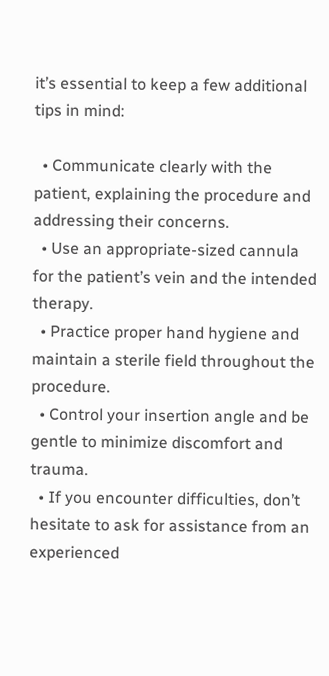it’s essential to keep a few additional tips in mind:

  • Communicate clearly with the patient, explaining the procedure and addressing their concerns.
  • Use an appropriate-sized cannula for the patient’s vein and the intended therapy.
  • Practice proper hand hygiene and maintain a sterile field throughout the procedure.
  • Control your insertion angle and be gentle to minimize discomfort and trauma.
  • If you encounter difficulties, don’t hesitate to ask for assistance from an experienced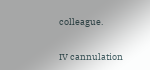colleague.


IV cannulation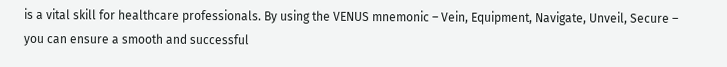is a vital skill for healthcare professionals. By using the VENUS mnemonic – Vein, Equipment, Navigate, Unveil, Secure – you can ensure a smooth and successful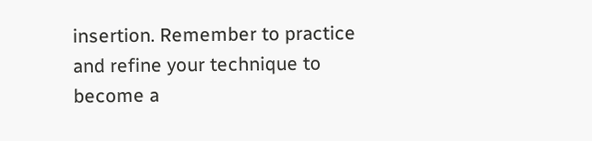insertion. Remember to practice and refine your technique to become a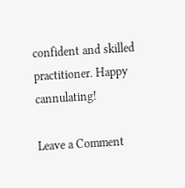confident and skilled practitioner. Happy cannulating!

Leave a Comment